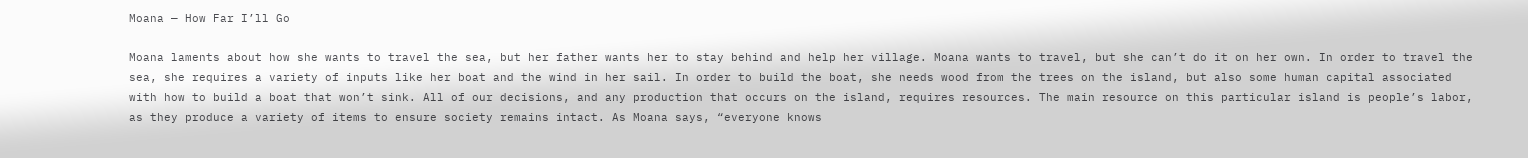Moana — How Far I’ll Go

Moana laments about how she wants to travel the sea, but her father wants her to stay behind and help her village. Moana wants to travel, but she can’t do it on her own. In order to travel the sea, she requires a variety of inputs like her boat and the wind in her sail. In order to build the boat, she needs wood from the trees on the island, but also some human capital associated with how to build a boat that won’t sink. All of our decisions, and any production that occurs on the island, requires resources. The main resource on this particular island is people’s labor, as they produce a variety of items to ensure society remains intact. As Moana says, “everyone knows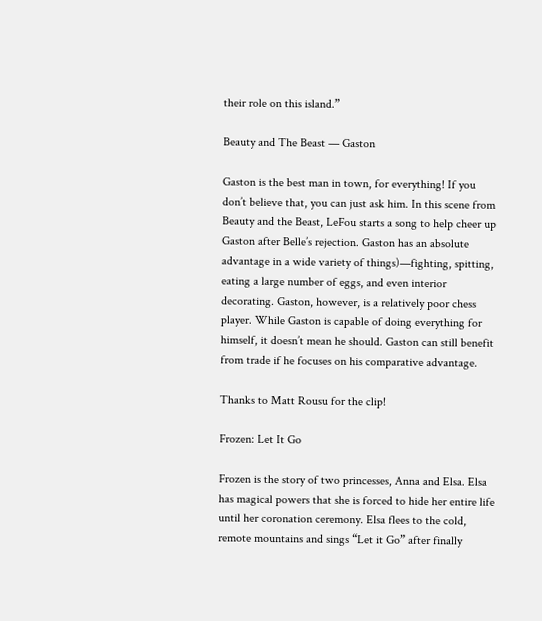their role on this island.”

Beauty and The Beast — Gaston

Gaston is the best man in town, for everything! If you don’t believe that, you can just ask him. In this scene from Beauty and the Beast, LeFou starts a song to help cheer up Gaston after Belle’s rejection. Gaston has an absolute advantage in a wide variety of things)—fighting, spitting, eating a large number of eggs, and even interior decorating. Gaston, however, is a relatively poor chess player. While Gaston is capable of doing everything for himself, it doesn’t mean he should. Gaston can still benefit from trade if he focuses on his comparative advantage.

Thanks to Matt Rousu for the clip!

Frozen: Let It Go

Frozen is the story of two princesses, Anna and Elsa. Elsa has magical powers that she is forced to hide her entire life until her coronation ceremony. Elsa flees to the cold, remote mountains and sings “Let it Go” after finally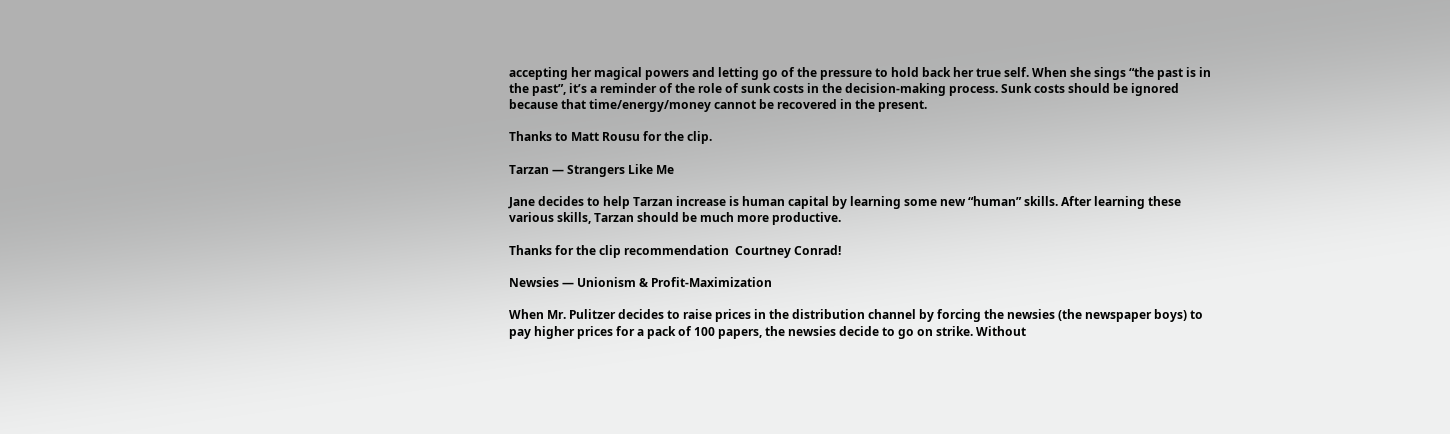accepting her magical powers and letting go of the pressure to hold back her true self. When she sings “the past is in the past”, it’s a reminder of the role of sunk costs in the decision-making process. Sunk costs should be ignored because that time/energy/money cannot be recovered in the present.

Thanks to Matt Rousu for the clip.

Tarzan — Strangers Like Me

Jane decides to help Tarzan increase is human capital by learning some new “human” skills. After learning these various skills, Tarzan should be much more productive.

Thanks for the clip recommendation  Courtney Conrad!

Newsies — Unionism & Profit-Maximization

When Mr. Pulitzer decides to raise prices in the distribution channel by forcing the newsies (the newspaper boys) to pay higher prices for a pack of 100 papers, the newsies decide to go on strike. Without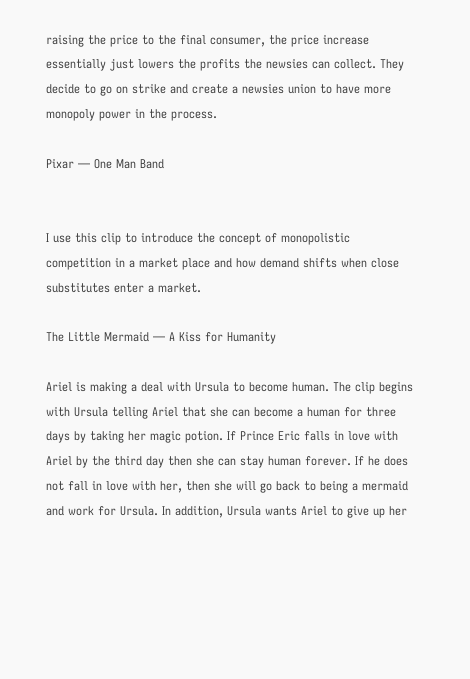raising the price to the final consumer, the price increase essentially just lowers the profits the newsies can collect. They decide to go on strike and create a newsies union to have more monopoly power in the process.

Pixar — One Man Band


I use this clip to introduce the concept of monopolistic competition in a market place and how demand shifts when close substitutes enter a market.

The Little Mermaid — A Kiss for Humanity

Ariel is making a deal with Ursula to become human. The clip begins with Ursula telling Ariel that she can become a human for three days by taking her magic potion. If Prince Eric falls in love with Ariel by the third day then she can stay human forever. If he does not fall in love with her, then she will go back to being a mermaid and work for Ursula. In addition, Ursula wants Ariel to give up her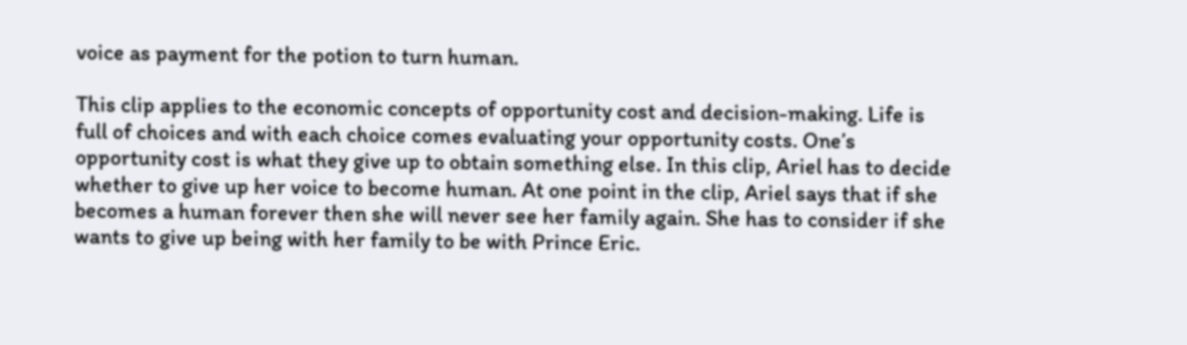voice as payment for the potion to turn human.

This clip applies to the economic concepts of opportunity cost and decision-making. Life is full of choices and with each choice comes evaluating your opportunity costs. One’s opportunity cost is what they give up to obtain something else. In this clip, Ariel has to decide whether to give up her voice to become human. At one point in the clip, Ariel says that if she becomes a human forever then she will never see her family again. She has to consider if she wants to give up being with her family to be with Prince Eric.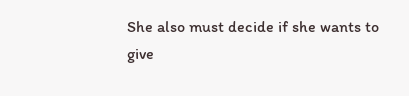She also must decide if she wants to give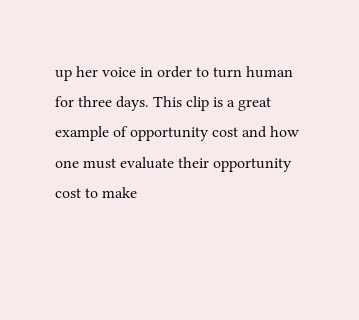up her voice in order to turn human for three days. This clip is a great example of opportunity cost and how one must evaluate their opportunity cost to make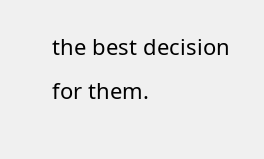the best decision for them.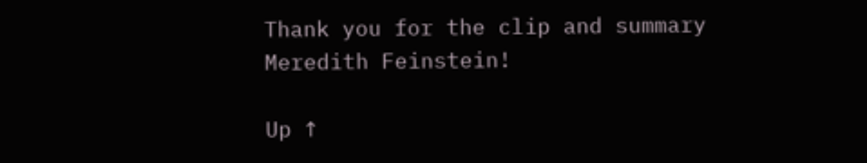Thank you for the clip and summary Meredith Feinstein!

Up ↑